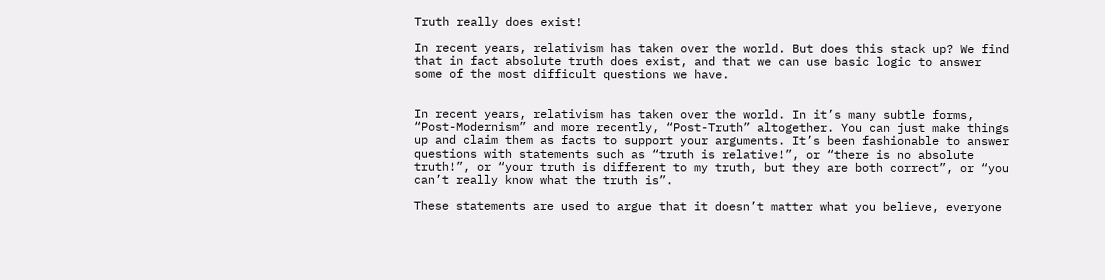Truth really does exist!

In recent years, relativism has taken over the world. But does this stack up? We find that in fact absolute truth does exist, and that we can use basic logic to answer some of the most difficult questions we have.


In recent years, relativism has taken over the world. In it’s many subtle forms, “Post-Modernism” and more recently, “Post-Truth” altogether. You can just make things up and claim them as facts to support your arguments. It’s been fashionable to answer questions with statements such as “truth is relative!”, or “there is no absolute truth!”, or “your truth is different to my truth, but they are both correct”, or “you can’t really know what the truth is”.

These statements are used to argue that it doesn’t matter what you believe, everyone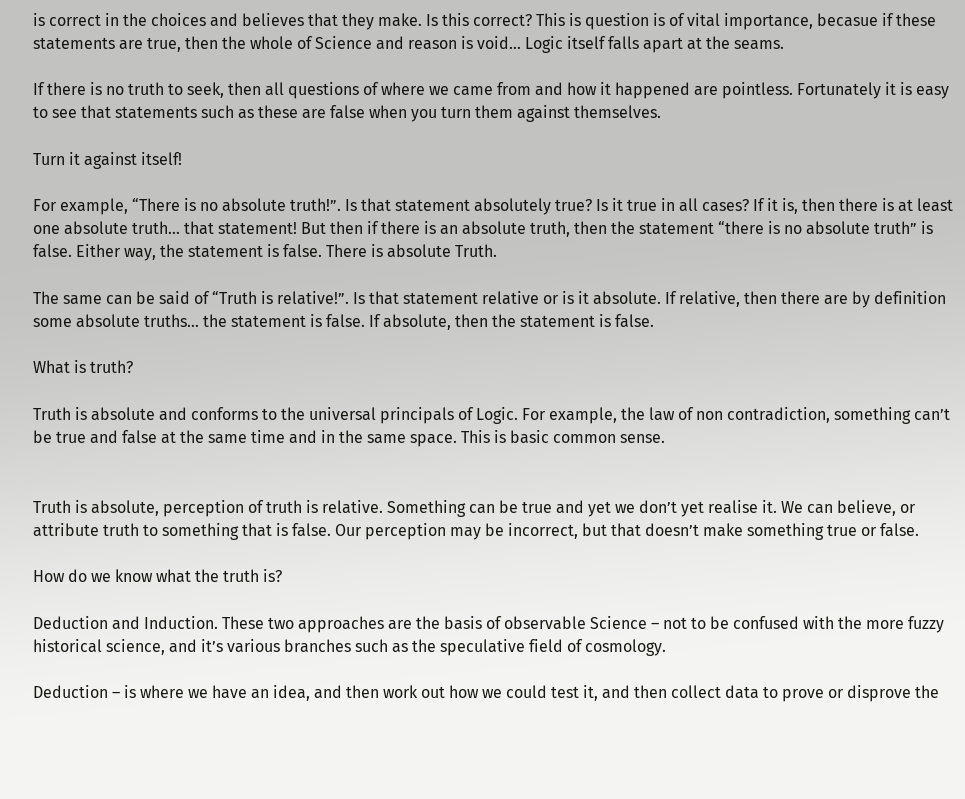is correct in the choices and believes that they make. Is this correct? This is question is of vital importance, becasue if these statements are true, then the whole of Science and reason is void… Logic itself falls apart at the seams.

If there is no truth to seek, then all questions of where we came from and how it happened are pointless. Fortunately it is easy to see that statements such as these are false when you turn them against themselves.

Turn it against itself!

For example, “There is no absolute truth!”. Is that statement absolutely true? Is it true in all cases? If it is, then there is at least one absolute truth… that statement! But then if there is an absolute truth, then the statement “there is no absolute truth” is false. Either way, the statement is false. There is absolute Truth.

The same can be said of “Truth is relative!”. Is that statement relative or is it absolute. If relative, then there are by definition some absolute truths… the statement is false. If absolute, then the statement is false.

What is truth?

Truth is absolute and conforms to the universal principals of Logic. For example, the law of non contradiction, something can’t be true and false at the same time and in the same space. This is basic common sense.


Truth is absolute, perception of truth is relative. Something can be true and yet we don’t yet realise it. We can believe, or attribute truth to something that is false. Our perception may be incorrect, but that doesn’t make something true or false.

How do we know what the truth is?

Deduction and Induction. These two approaches are the basis of observable Science – not to be confused with the more fuzzy historical science, and it’s various branches such as the speculative field of cosmology.

Deduction – is where we have an idea, and then work out how we could test it, and then collect data to prove or disprove the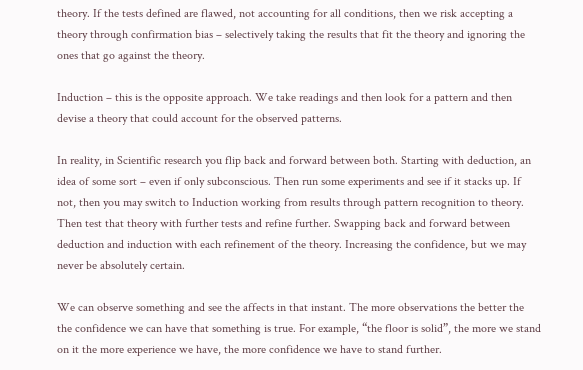theory. If the tests defined are flawed, not accounting for all conditions, then we risk accepting a theory through confirmation bias – selectively taking the results that fit the theory and ignoring the ones that go against the theory.

Induction – this is the opposite approach. We take readings and then look for a pattern and then devise a theory that could account for the observed patterns.

In reality, in Scientific research you flip back and forward between both. Starting with deduction, an idea of some sort – even if only subconscious. Then run some experiments and see if it stacks up. If not, then you may switch to Induction working from results through pattern recognition to theory. Then test that theory with further tests and refine further. Swapping back and forward between deduction and induction with each refinement of the theory. Increasing the confidence, but we may never be absolutely certain.

We can observe something and see the affects in that instant. The more observations the better the the confidence we can have that something is true. For example, “the floor is solid”, the more we stand on it the more experience we have, the more confidence we have to stand further.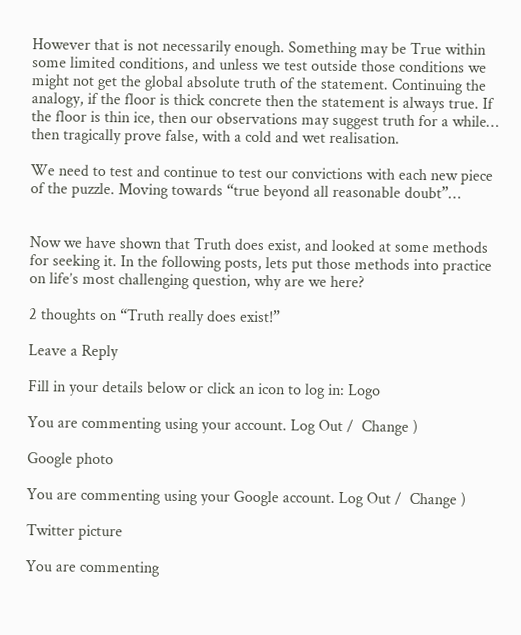However that is not necessarily enough. Something may be True within some limited conditions, and unless we test outside those conditions we might not get the global absolute truth of the statement. Continuing the analogy, if the floor is thick concrete then the statement is always true. If the floor is thin ice, then our observations may suggest truth for a while… then tragically prove false, with a cold and wet realisation.

We need to test and continue to test our convictions with each new piece of the puzzle. Moving towards “true beyond all reasonable doubt”…


Now we have shown that Truth does exist, and looked at some methods for seeking it. In the following posts, lets put those methods into practice on life’s most challenging question, why are we here?

2 thoughts on “Truth really does exist!”

Leave a Reply

Fill in your details below or click an icon to log in: Logo

You are commenting using your account. Log Out /  Change )

Google photo

You are commenting using your Google account. Log Out /  Change )

Twitter picture

You are commenting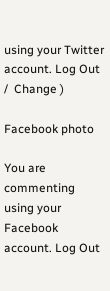using your Twitter account. Log Out /  Change )

Facebook photo

You are commenting using your Facebook account. Log Out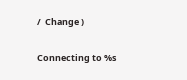/  Change )

Connecting to %s